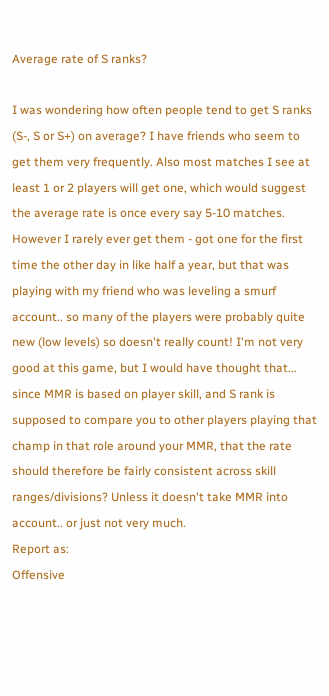Average rate of S ranks?

I was wondering how often people tend to get S ranks (S-, S or S+) on average? I have friends who seem to get them very frequently. Also most matches I see at least 1 or 2 players will get one, which would suggest the average rate is once every say 5-10 matches. However I rarely ever get them - got one for the first time the other day in like half a year, but that was playing with my friend who was leveling a smurf account.. so many of the players were probably quite new (low levels) so doesn't really count! I'm not very good at this game, but I would have thought that... since MMR is based on player skill, and S rank is supposed to compare you to other players playing that champ in that role around your MMR, that the rate should therefore be fairly consistent across skill ranges/divisions? Unless it doesn't take MMR into account.. or just not very much.
Report as:
Offensive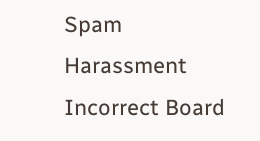Spam Harassment Incorrect Board